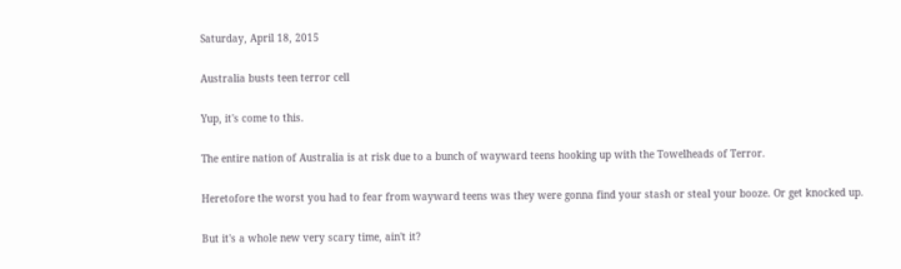Saturday, April 18, 2015

Australia busts teen terror cell

Yup, it's come to this.

The entire nation of Australia is at risk due to a bunch of wayward teens hooking up with the Towelheads of Terror.

Heretofore the worst you had to fear from wayward teens was they were gonna find your stash or steal your booze. Or get knocked up.

But it's a whole new very scary time, ain't it?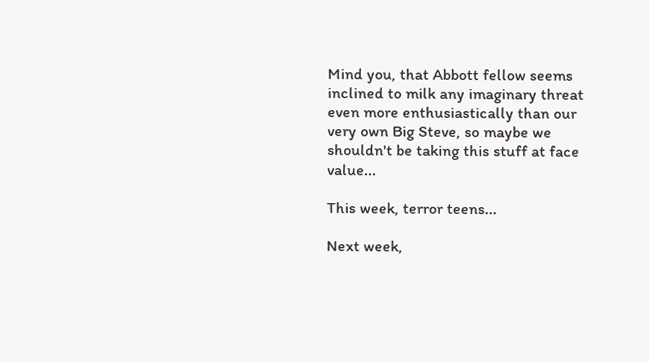Mind you, that Abbott fellow seems inclined to milk any imaginary threat even more enthusiastically than our very own Big Steve, so maybe we shouldn't be taking this stuff at face value...

This week, terror teens...

Next week,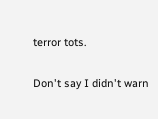terror tots.

Don't say I didn't warn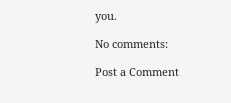you.

No comments:

Post a Comment